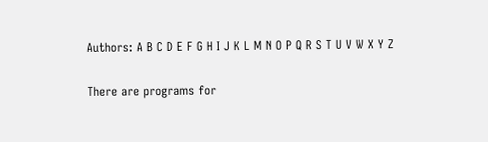Authors: A B C D E F G H I J K L M N O P Q R S T U V W X Y Z

There are programs for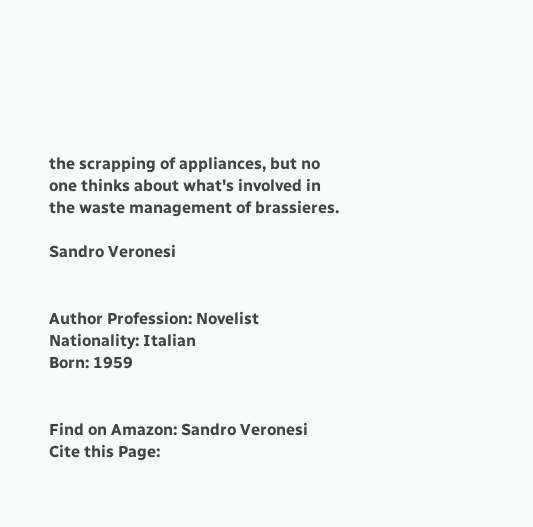the scrapping of appliances, but no one thinks about what's involved in the waste management of brassieres.

Sandro Veronesi


Author Profession: Novelist
Nationality: Italian
Born: 1959


Find on Amazon: Sandro Veronesi
Cite this Page: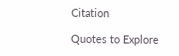Citation

Quotes to Explore